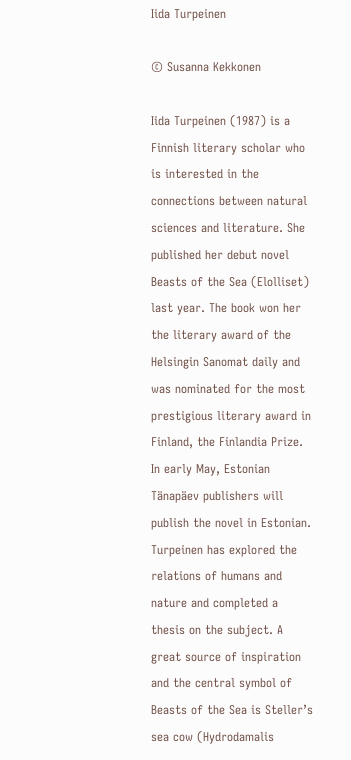Iida Turpeinen

© Susanna Kekkonen

Iida Turpeinen (1987) is a Finnish literary scholar who is interested in the connections between natural sciences and literature. She published her debut novel Beasts of the Sea (Elolliset) last year. The book won her the literary award of the Helsingin Sanomat daily and was nominated for the most prestigious literary award in Finland, the Finlandia Prize. In early May, Estonian Tänapäev publishers will publish the novel in Estonian. Turpeinen has explored the relations of humans and nature and completed a thesis on the subject. A great source of inspiration and the central symbol of Beasts of the Sea is Steller’s sea cow (Hydrodamalis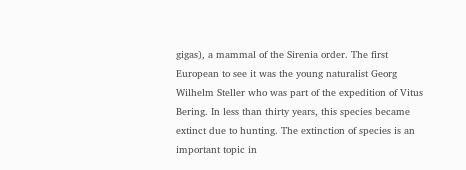gigas), a mammal of the Sirenia order. The first European to see it was the young naturalist Georg Wilhelm Steller who was part of the expedition of Vitus Bering. In less than thirty years, this species became extinct due to hunting. The extinction of species is an important topic in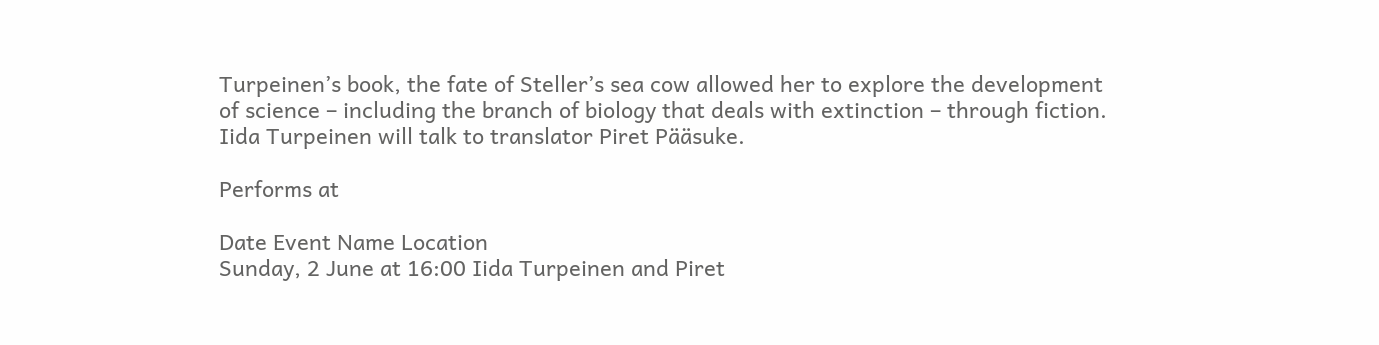Turpeinen’s book, the fate of Steller’s sea cow allowed her to explore the development of science – including the branch of biology that deals with extinction – through fiction. Iida Turpeinen will talk to translator Piret Pääsuke.

Performs at

Date Event Name Location
Sunday, 2 June at 16:00 Iida Turpeinen and Piret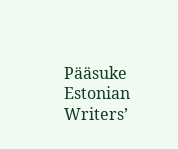Pääsuke Estonian Writers’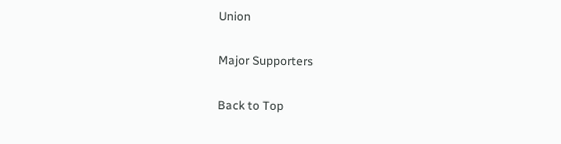Union

Major Supporters

Back to Top